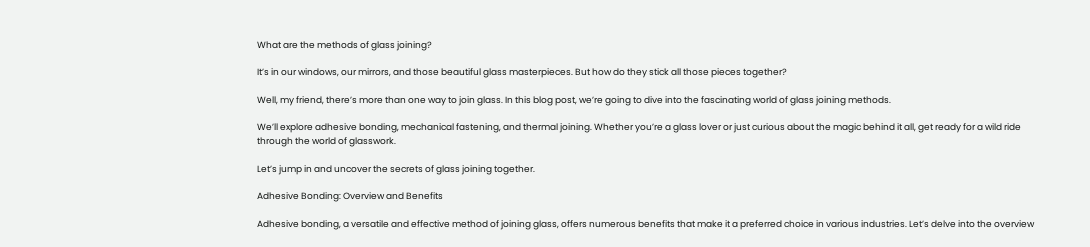What are the methods of glass joining?

It’s in our windows, our mirrors, and those beautiful glass masterpieces. But how do they stick all those pieces together?

Well, my friend, there’s more than one way to join glass. In this blog post, we’re going to dive into the fascinating world of glass joining methods.

We’ll explore adhesive bonding, mechanical fastening, and thermal joining. Whether you’re a glass lover or just curious about the magic behind it all, get ready for a wild ride through the world of glasswork.

Let’s jump in and uncover the secrets of glass joining together.

Adhesive Bonding: Overview and Benefits

Adhesive bonding, a versatile and effective method of joining glass, offers numerous benefits that make it a preferred choice in various industries. Let’s delve into the overview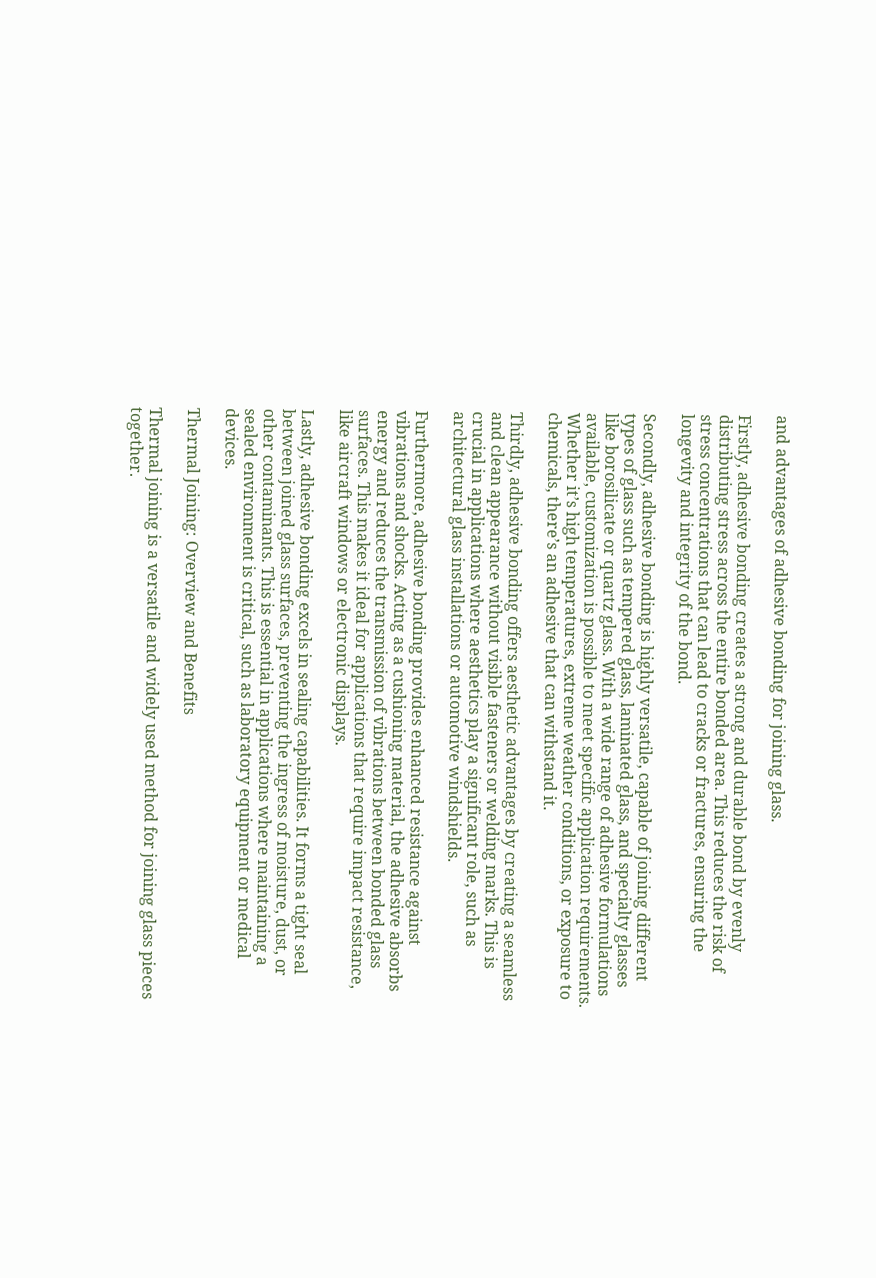and advantages of adhesive bonding for joining glass.

Firstly, adhesive bonding creates a strong and durable bond by evenly distributing stress across the entire bonded area. This reduces the risk of stress concentrations that can lead to cracks or fractures, ensuring the longevity and integrity of the bond.

Secondly, adhesive bonding is highly versatile, capable of joining different types of glass such as tempered glass, laminated glass, and specialty glasses like borosilicate or quartz glass. With a wide range of adhesive formulations available, customization is possible to meet specific application requirements. Whether it’s high temperatures, extreme weather conditions, or exposure to chemicals, there’s an adhesive that can withstand it.

Thirdly, adhesive bonding offers aesthetic advantages by creating a seamless and clean appearance without visible fasteners or welding marks. This is crucial in applications where aesthetics play a significant role, such as architectural glass installations or automotive windshields.

Furthermore, adhesive bonding provides enhanced resistance against vibrations and shocks. Acting as a cushioning material, the adhesive absorbs energy and reduces the transmission of vibrations between bonded glass surfaces. This makes it ideal for applications that require impact resistance, like aircraft windows or electronic displays.

Lastly, adhesive bonding excels in sealing capabilities. It forms a tight seal between joined glass surfaces, preventing the ingress of moisture, dust, or other contaminants. This is essential in applications where maintaining a sealed environment is critical, such as laboratory equipment or medical devices.

Thermal Joining: Overview and Benefits

Thermal joining is a versatile and widely used method for joining glass pieces together.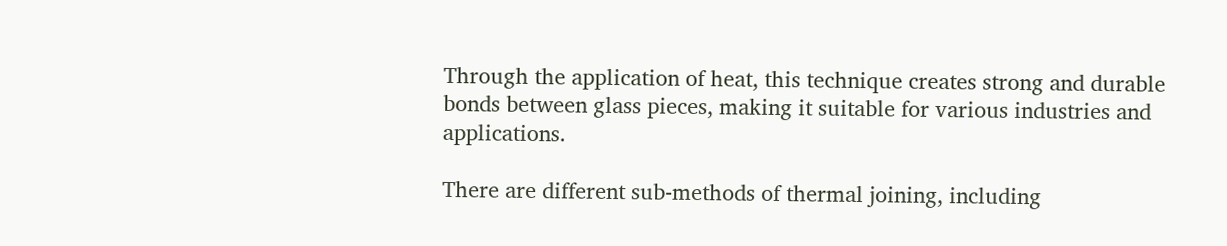Through the application of heat, this technique creates strong and durable bonds between glass pieces, making it suitable for various industries and applications.

There are different sub-methods of thermal joining, including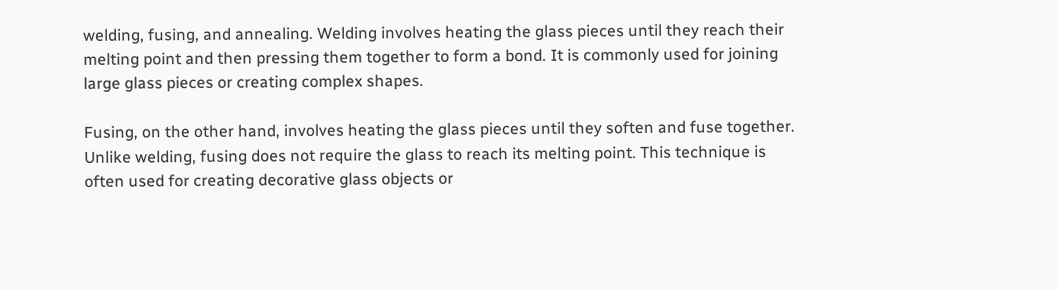welding, fusing, and annealing. Welding involves heating the glass pieces until they reach their melting point and then pressing them together to form a bond. It is commonly used for joining large glass pieces or creating complex shapes.

Fusing, on the other hand, involves heating the glass pieces until they soften and fuse together. Unlike welding, fusing does not require the glass to reach its melting point. This technique is often used for creating decorative glass objects or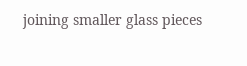joining smaller glass pieces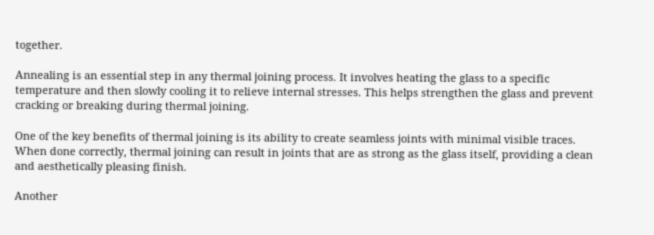together.

Annealing is an essential step in any thermal joining process. It involves heating the glass to a specific temperature and then slowly cooling it to relieve internal stresses. This helps strengthen the glass and prevent cracking or breaking during thermal joining.

One of the key benefits of thermal joining is its ability to create seamless joints with minimal visible traces. When done correctly, thermal joining can result in joints that are as strong as the glass itself, providing a clean and aesthetically pleasing finish.

Another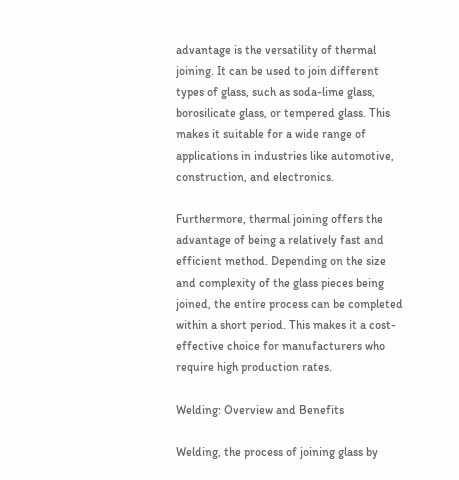advantage is the versatility of thermal joining. It can be used to join different types of glass, such as soda-lime glass, borosilicate glass, or tempered glass. This makes it suitable for a wide range of applications in industries like automotive, construction, and electronics.

Furthermore, thermal joining offers the advantage of being a relatively fast and efficient method. Depending on the size and complexity of the glass pieces being joined, the entire process can be completed within a short period. This makes it a cost-effective choice for manufacturers who require high production rates.

Welding: Overview and Benefits

Welding, the process of joining glass by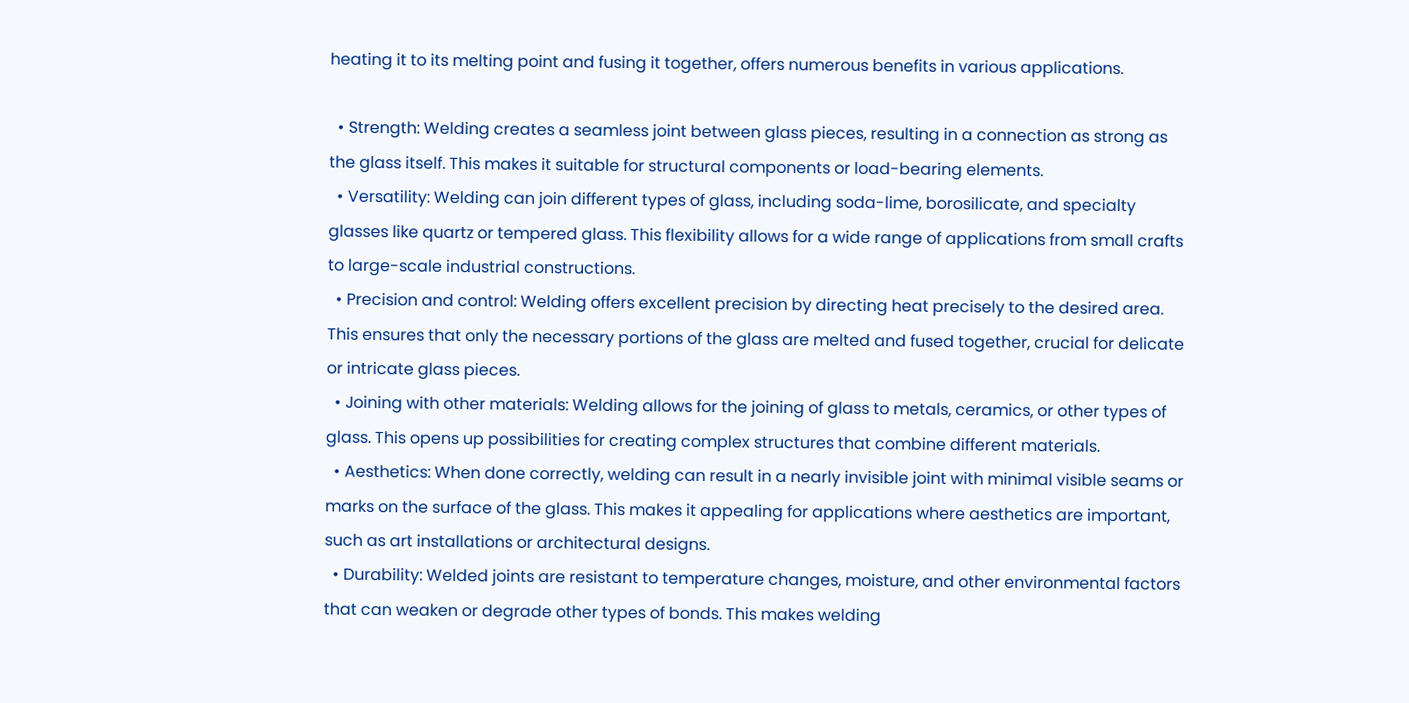heating it to its melting point and fusing it together, offers numerous benefits in various applications.

  • Strength: Welding creates a seamless joint between glass pieces, resulting in a connection as strong as the glass itself. This makes it suitable for structural components or load-bearing elements.
  • Versatility: Welding can join different types of glass, including soda-lime, borosilicate, and specialty glasses like quartz or tempered glass. This flexibility allows for a wide range of applications from small crafts to large-scale industrial constructions.
  • Precision and control: Welding offers excellent precision by directing heat precisely to the desired area. This ensures that only the necessary portions of the glass are melted and fused together, crucial for delicate or intricate glass pieces.
  • Joining with other materials: Welding allows for the joining of glass to metals, ceramics, or other types of glass. This opens up possibilities for creating complex structures that combine different materials.
  • Aesthetics: When done correctly, welding can result in a nearly invisible joint with minimal visible seams or marks on the surface of the glass. This makes it appealing for applications where aesthetics are important, such as art installations or architectural designs.
  • Durability: Welded joints are resistant to temperature changes, moisture, and other environmental factors that can weaken or degrade other types of bonds. This makes welding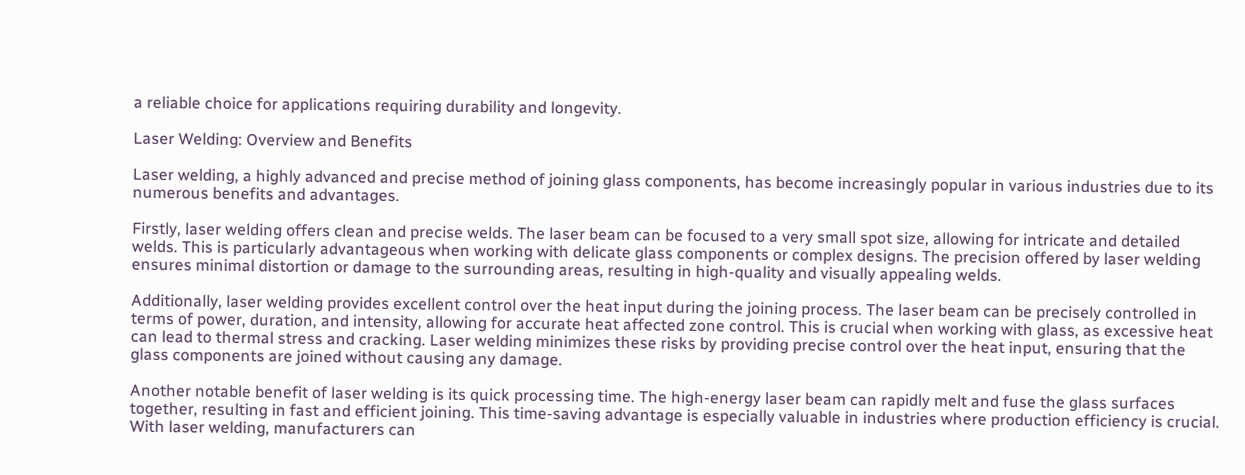a reliable choice for applications requiring durability and longevity.

Laser Welding: Overview and Benefits

Laser welding, a highly advanced and precise method of joining glass components, has become increasingly popular in various industries due to its numerous benefits and advantages.

Firstly, laser welding offers clean and precise welds. The laser beam can be focused to a very small spot size, allowing for intricate and detailed welds. This is particularly advantageous when working with delicate glass components or complex designs. The precision offered by laser welding ensures minimal distortion or damage to the surrounding areas, resulting in high-quality and visually appealing welds.

Additionally, laser welding provides excellent control over the heat input during the joining process. The laser beam can be precisely controlled in terms of power, duration, and intensity, allowing for accurate heat affected zone control. This is crucial when working with glass, as excessive heat can lead to thermal stress and cracking. Laser welding minimizes these risks by providing precise control over the heat input, ensuring that the glass components are joined without causing any damage.

Another notable benefit of laser welding is its quick processing time. The high-energy laser beam can rapidly melt and fuse the glass surfaces together, resulting in fast and efficient joining. This time-saving advantage is especially valuable in industries where production efficiency is crucial. With laser welding, manufacturers can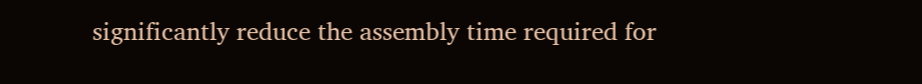significantly reduce the assembly time required for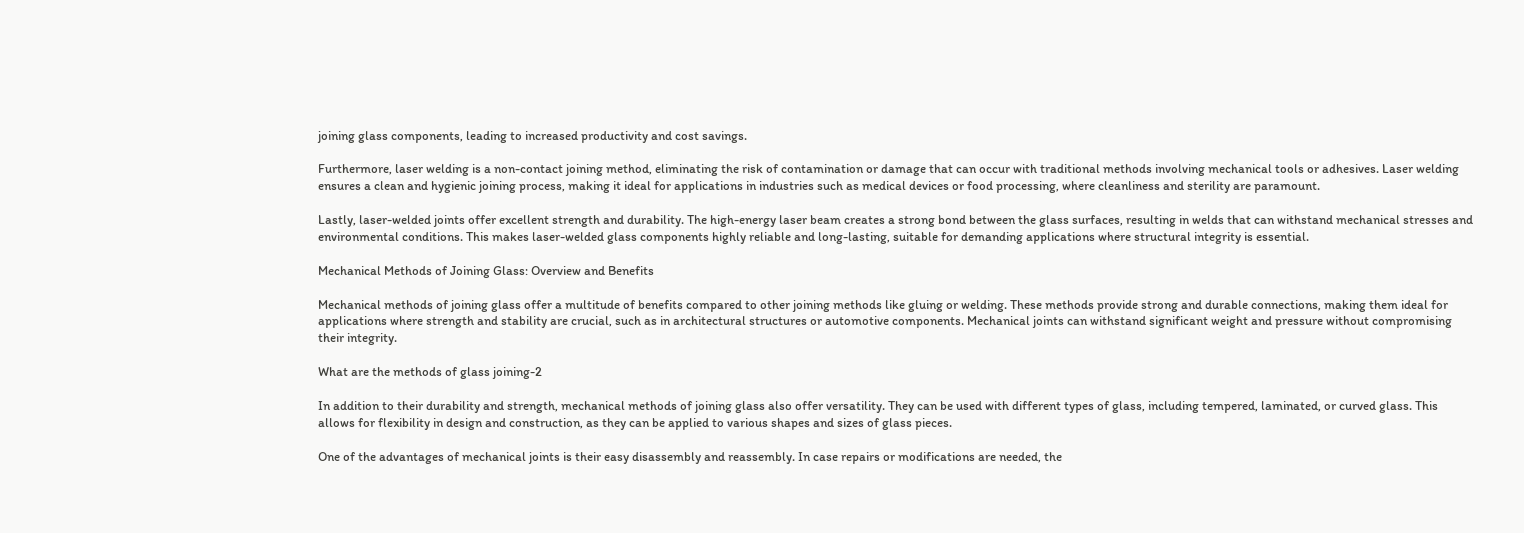joining glass components, leading to increased productivity and cost savings.

Furthermore, laser welding is a non-contact joining method, eliminating the risk of contamination or damage that can occur with traditional methods involving mechanical tools or adhesives. Laser welding ensures a clean and hygienic joining process, making it ideal for applications in industries such as medical devices or food processing, where cleanliness and sterility are paramount.

Lastly, laser-welded joints offer excellent strength and durability. The high-energy laser beam creates a strong bond between the glass surfaces, resulting in welds that can withstand mechanical stresses and environmental conditions. This makes laser-welded glass components highly reliable and long-lasting, suitable for demanding applications where structural integrity is essential.

Mechanical Methods of Joining Glass: Overview and Benefits

Mechanical methods of joining glass offer a multitude of benefits compared to other joining methods like gluing or welding. These methods provide strong and durable connections, making them ideal for applications where strength and stability are crucial, such as in architectural structures or automotive components. Mechanical joints can withstand significant weight and pressure without compromising their integrity.

What are the methods of glass joining-2

In addition to their durability and strength, mechanical methods of joining glass also offer versatility. They can be used with different types of glass, including tempered, laminated, or curved glass. This allows for flexibility in design and construction, as they can be applied to various shapes and sizes of glass pieces.

One of the advantages of mechanical joints is their easy disassembly and reassembly. In case repairs or modifications are needed, the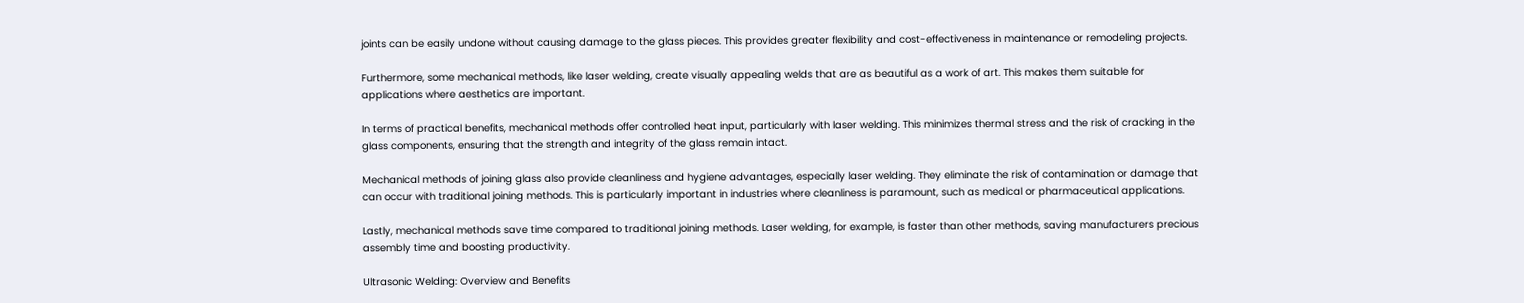joints can be easily undone without causing damage to the glass pieces. This provides greater flexibility and cost-effectiveness in maintenance or remodeling projects.

Furthermore, some mechanical methods, like laser welding, create visually appealing welds that are as beautiful as a work of art. This makes them suitable for applications where aesthetics are important.

In terms of practical benefits, mechanical methods offer controlled heat input, particularly with laser welding. This minimizes thermal stress and the risk of cracking in the glass components, ensuring that the strength and integrity of the glass remain intact.

Mechanical methods of joining glass also provide cleanliness and hygiene advantages, especially laser welding. They eliminate the risk of contamination or damage that can occur with traditional joining methods. This is particularly important in industries where cleanliness is paramount, such as medical or pharmaceutical applications.

Lastly, mechanical methods save time compared to traditional joining methods. Laser welding, for example, is faster than other methods, saving manufacturers precious assembly time and boosting productivity.

Ultrasonic Welding: Overview and Benefits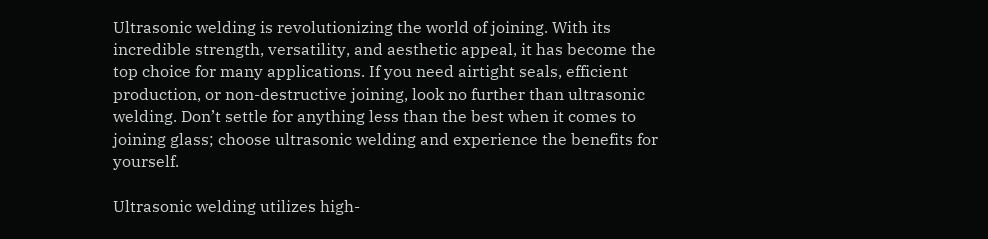Ultrasonic welding is revolutionizing the world of joining. With its incredible strength, versatility, and aesthetic appeal, it has become the top choice for many applications. If you need airtight seals, efficient production, or non-destructive joining, look no further than ultrasonic welding. Don’t settle for anything less than the best when it comes to joining glass; choose ultrasonic welding and experience the benefits for yourself.

Ultrasonic welding utilizes high-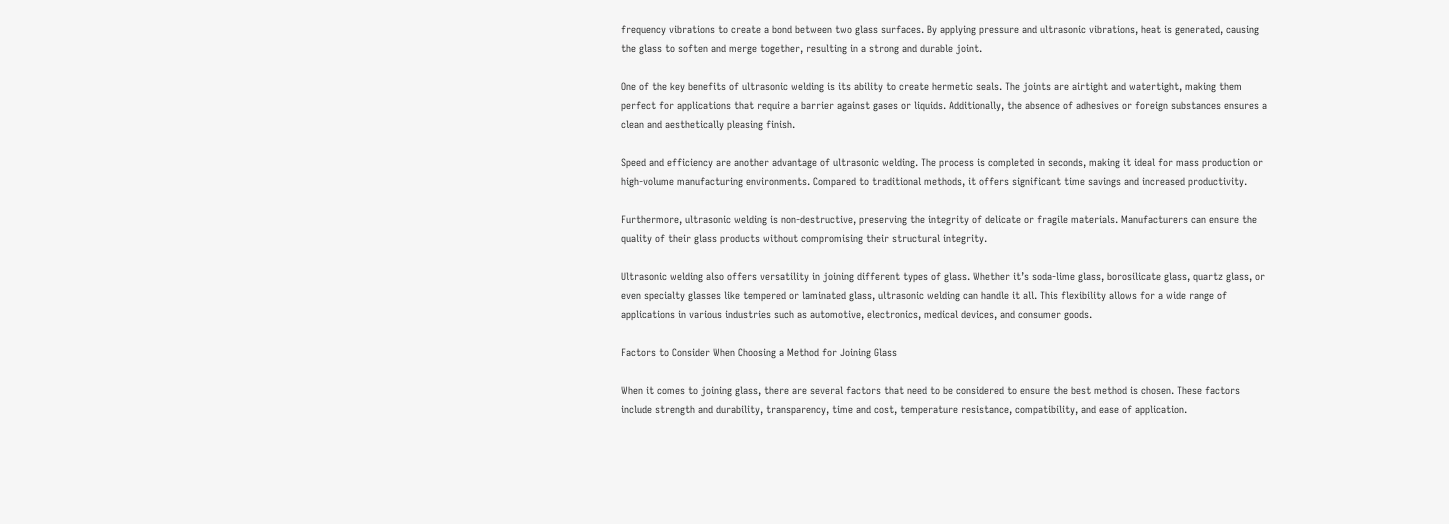frequency vibrations to create a bond between two glass surfaces. By applying pressure and ultrasonic vibrations, heat is generated, causing the glass to soften and merge together, resulting in a strong and durable joint.

One of the key benefits of ultrasonic welding is its ability to create hermetic seals. The joints are airtight and watertight, making them perfect for applications that require a barrier against gases or liquids. Additionally, the absence of adhesives or foreign substances ensures a clean and aesthetically pleasing finish.

Speed and efficiency are another advantage of ultrasonic welding. The process is completed in seconds, making it ideal for mass production or high-volume manufacturing environments. Compared to traditional methods, it offers significant time savings and increased productivity.

Furthermore, ultrasonic welding is non-destructive, preserving the integrity of delicate or fragile materials. Manufacturers can ensure the quality of their glass products without compromising their structural integrity.

Ultrasonic welding also offers versatility in joining different types of glass. Whether it’s soda-lime glass, borosilicate glass, quartz glass, or even specialty glasses like tempered or laminated glass, ultrasonic welding can handle it all. This flexibility allows for a wide range of applications in various industries such as automotive, electronics, medical devices, and consumer goods.

Factors to Consider When Choosing a Method for Joining Glass

When it comes to joining glass, there are several factors that need to be considered to ensure the best method is chosen. These factors include strength and durability, transparency, time and cost, temperature resistance, compatibility, and ease of application.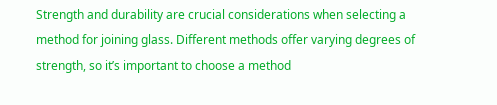Strength and durability are crucial considerations when selecting a method for joining glass. Different methods offer varying degrees of strength, so it’s important to choose a method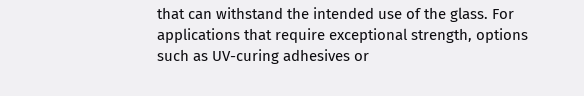that can withstand the intended use of the glass. For applications that require exceptional strength, options such as UV-curing adhesives or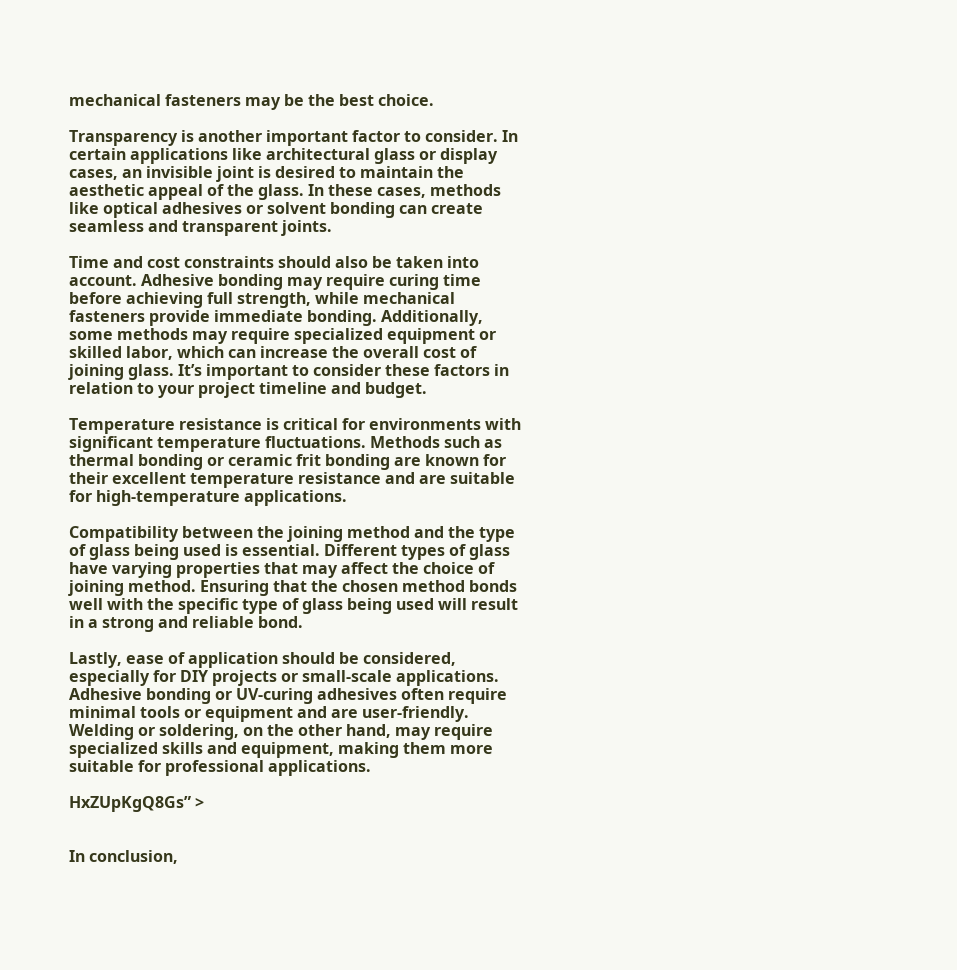mechanical fasteners may be the best choice.

Transparency is another important factor to consider. In certain applications like architectural glass or display cases, an invisible joint is desired to maintain the aesthetic appeal of the glass. In these cases, methods like optical adhesives or solvent bonding can create seamless and transparent joints.

Time and cost constraints should also be taken into account. Adhesive bonding may require curing time before achieving full strength, while mechanical fasteners provide immediate bonding. Additionally, some methods may require specialized equipment or skilled labor, which can increase the overall cost of joining glass. It’s important to consider these factors in relation to your project timeline and budget.

Temperature resistance is critical for environments with significant temperature fluctuations. Methods such as thermal bonding or ceramic frit bonding are known for their excellent temperature resistance and are suitable for high-temperature applications.

Compatibility between the joining method and the type of glass being used is essential. Different types of glass have varying properties that may affect the choice of joining method. Ensuring that the chosen method bonds well with the specific type of glass being used will result in a strong and reliable bond.

Lastly, ease of application should be considered, especially for DIY projects or small-scale applications. Adhesive bonding or UV-curing adhesives often require minimal tools or equipment and are user-friendly. Welding or soldering, on the other hand, may require specialized skills and equipment, making them more suitable for professional applications.

HxZUpKgQ8Gs” >


In conclusion,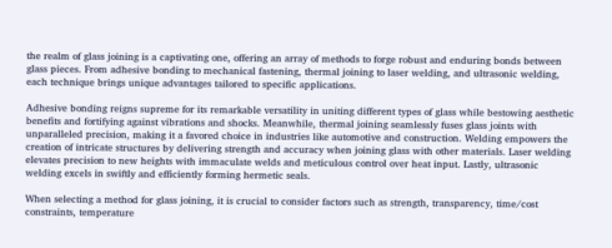the realm of glass joining is a captivating one, offering an array of methods to forge robust and enduring bonds between glass pieces. From adhesive bonding to mechanical fastening, thermal joining to laser welding, and ultrasonic welding, each technique brings unique advantages tailored to specific applications.

Adhesive bonding reigns supreme for its remarkable versatility in uniting different types of glass while bestowing aesthetic benefits and fortifying against vibrations and shocks. Meanwhile, thermal joining seamlessly fuses glass joints with unparalleled precision, making it a favored choice in industries like automotive and construction. Welding empowers the creation of intricate structures by delivering strength and accuracy when joining glass with other materials. Laser welding elevates precision to new heights with immaculate welds and meticulous control over heat input. Lastly, ultrasonic welding excels in swiftly and efficiently forming hermetic seals.

When selecting a method for glass joining, it is crucial to consider factors such as strength, transparency, time/cost constraints, temperature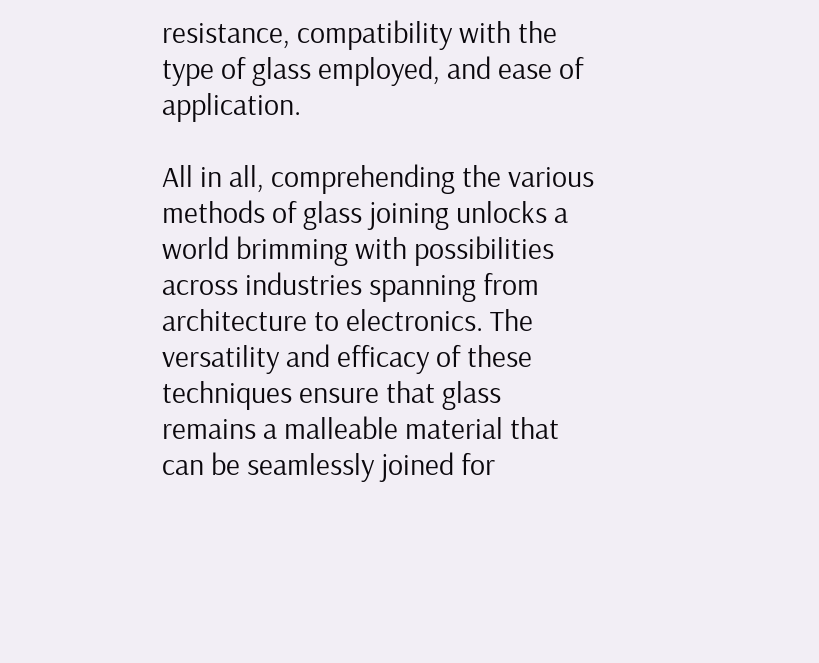resistance, compatibility with the type of glass employed, and ease of application.

All in all, comprehending the various methods of glass joining unlocks a world brimming with possibilities across industries spanning from architecture to electronics. The versatility and efficacy of these techniques ensure that glass remains a malleable material that can be seamlessly joined for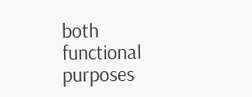both functional purposes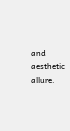and aesthetic allure.